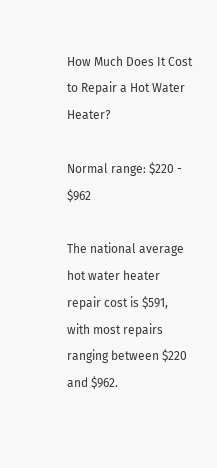How Much Does It Cost to Repair a Hot Water Heater?

Normal range: $220 - $962

The national average hot water heater repair cost is $591, with most repairs ranging between $220 and $962.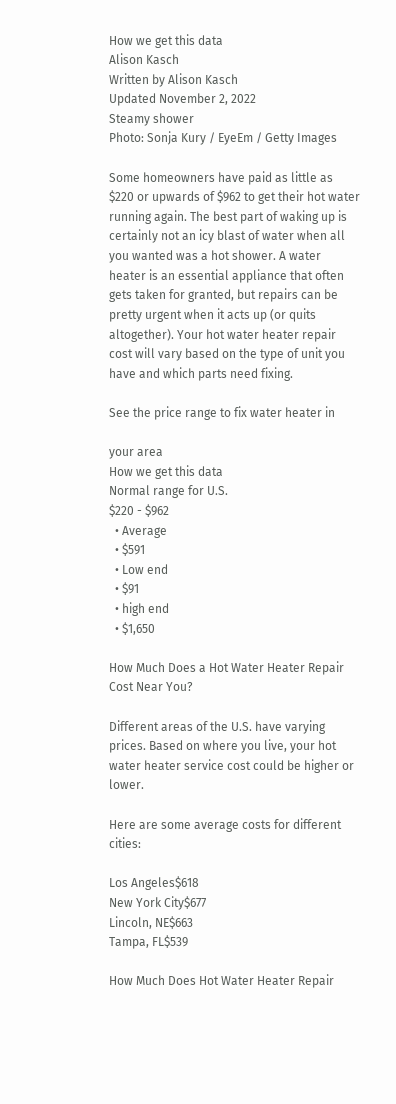How we get this data
Alison Kasch
Written by Alison Kasch
Updated November 2, 2022
Steamy shower
Photo: Sonja Kury / EyeEm / Getty Images

Some homeowners have paid as little as $220 or upwards of $962 to get their hot water running again. The best part of waking up is certainly not an icy blast of water when all you wanted was a hot shower. A water heater is an essential appliance that often gets taken for granted, but repairs can be pretty urgent when it acts up (or quits altogether). Your hot water heater repair cost will vary based on the type of unit you have and which parts need fixing.

See the price range to fix water heater in

your area
How we get this data
Normal range for U.S.
$220 - $962
  • Average
  • $591
  • Low end
  • $91
  • high end
  • $1,650

How Much Does a Hot Water Heater Repair Cost Near You?

Different areas of the U.S. have varying prices. Based on where you live, your hot water heater service cost could be higher or lower.

Here are some average costs for different cities:

Los Angeles$618
New York City$677
Lincoln, NE$663
Tampa, FL$539

How Much Does Hot Water Heater Repair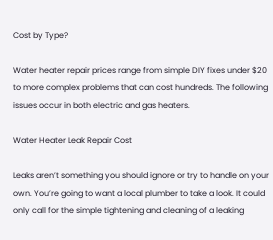Cost by Type?

Water heater repair prices range from simple DIY fixes under $20 to more complex problems that can cost hundreds. The following issues occur in both electric and gas heaters.

Water Heater Leak Repair Cost

Leaks aren’t something you should ignore or try to handle on your own. You’re going to want a local plumber to take a look. It could only call for the simple tightening and cleaning of a leaking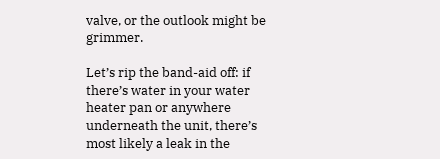valve, or the outlook might be grimmer.

Let’s rip the band-aid off: if there’s water in your water heater pan or anywhere underneath the unit, there’s most likely a leak in the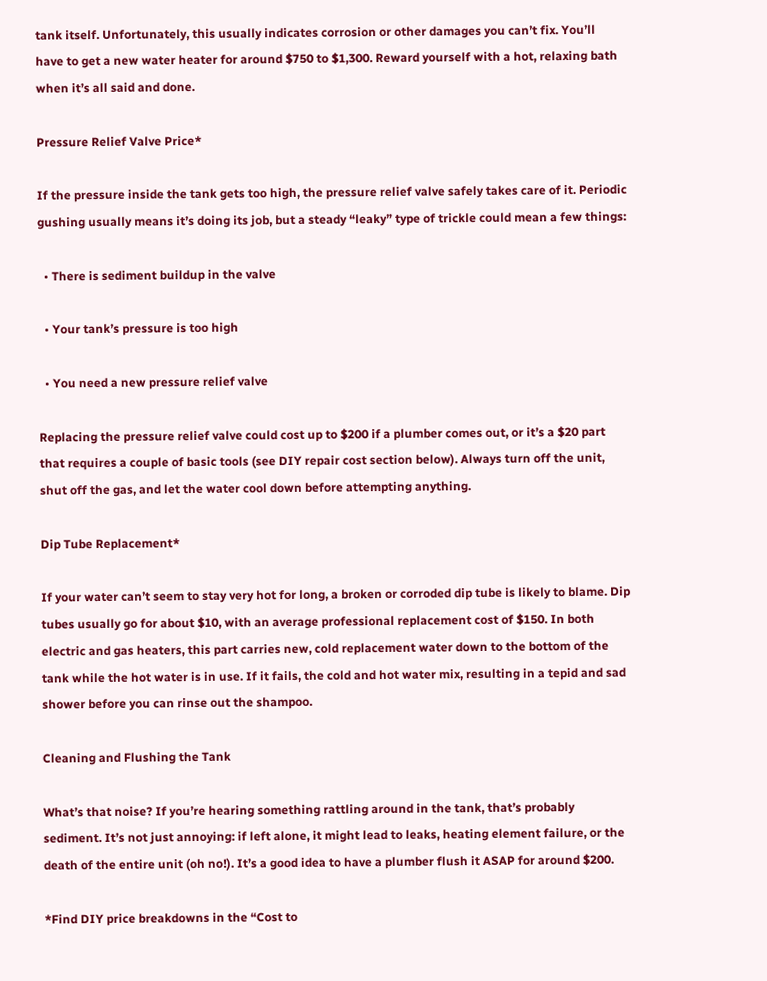tank itself. Unfortunately, this usually indicates corrosion or other damages you can’t fix. You’ll have to get a new water heater for around $750 to $1,300. Reward yourself with a hot, relaxing bath when it’s all said and done.

Pressure Relief Valve Price*

If the pressure inside the tank gets too high, the pressure relief valve safely takes care of it. Periodic gushing usually means it’s doing its job, but a steady “leaky” type of trickle could mean a few things:

  • There is sediment buildup in the valve

  • Your tank’s pressure is too high

  • You need a new pressure relief valve

Replacing the pressure relief valve could cost up to $200 if a plumber comes out, or it’s a $20 part that requires a couple of basic tools (see DIY repair cost section below). Always turn off the unit, shut off the gas, and let the water cool down before attempting anything.

Dip Tube Replacement*

If your water can’t seem to stay very hot for long, a broken or corroded dip tube is likely to blame. Dip tubes usually go for about $10, with an average professional replacement cost of $150. In both electric and gas heaters, this part carries new, cold replacement water down to the bottom of the tank while the hot water is in use. If it fails, the cold and hot water mix, resulting in a tepid and sad shower before you can rinse out the shampoo.

Cleaning and Flushing the Tank

What’s that noise? If you’re hearing something rattling around in the tank, that’s probably sediment. It’s not just annoying: if left alone, it might lead to leaks, heating element failure, or the death of the entire unit (oh no!). It’s a good idea to have a plumber flush it ASAP for around $200.

*Find DIY price breakdowns in the “Cost to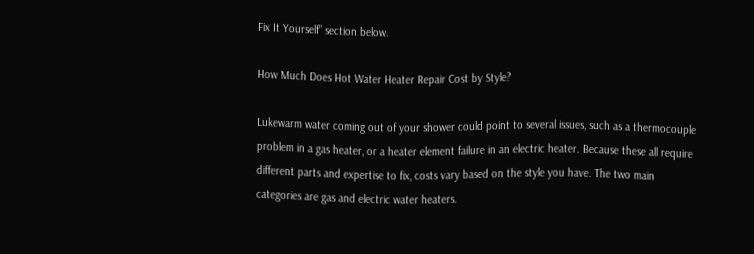Fix It Yourself” section below.

How Much Does Hot Water Heater Repair Cost by Style?

Lukewarm water coming out of your shower could point to several issues, such as a thermocouple problem in a gas heater, or a heater element failure in an electric heater. Because these all require different parts and expertise to fix, costs vary based on the style you have. The two main categories are gas and electric water heaters.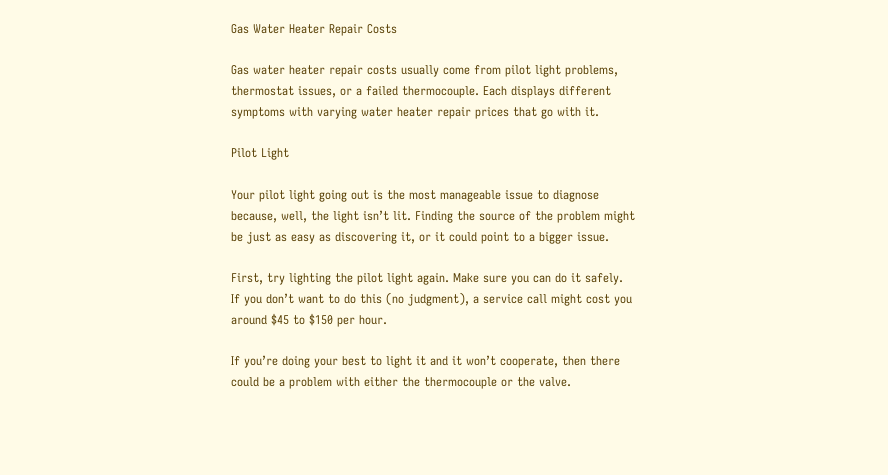Gas Water Heater Repair Costs

Gas water heater repair costs usually come from pilot light problems, thermostat issues, or a failed thermocouple. Each displays different symptoms with varying water heater repair prices that go with it.

Pilot Light

Your pilot light going out is the most manageable issue to diagnose because, well, the light isn’t lit. Finding the source of the problem might be just as easy as discovering it, or it could point to a bigger issue.

First, try lighting the pilot light again. Make sure you can do it safely. If you don’t want to do this (no judgment), a service call might cost you around $45 to $150 per hour.

If you’re doing your best to light it and it won’t cooperate, then there could be a problem with either the thermocouple or the valve.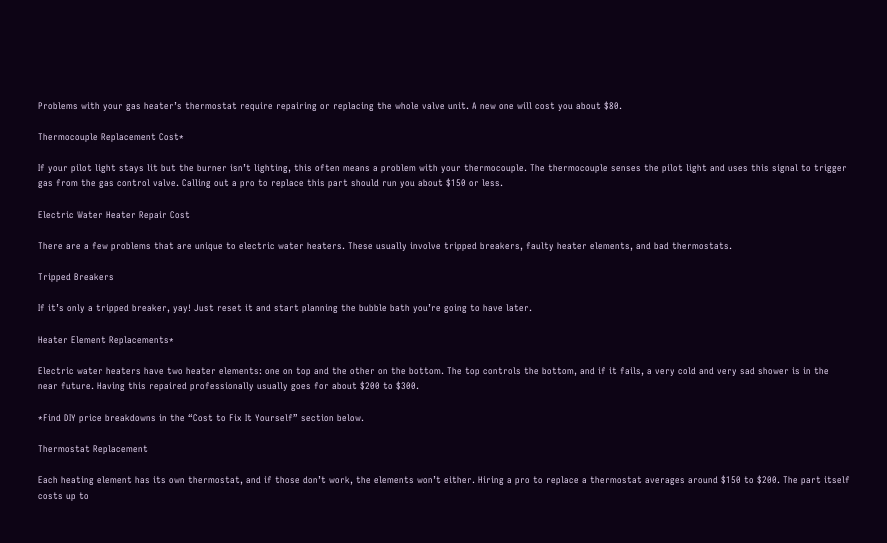Problems with your gas heater’s thermostat require repairing or replacing the whole valve unit. A new one will cost you about $80.

Thermocouple Replacement Cost*

If your pilot light stays lit but the burner isn’t lighting, this often means a problem with your thermocouple. The thermocouple senses the pilot light and uses this signal to trigger gas from the gas control valve. Calling out a pro to replace this part should run you about $150 or less.

Electric Water Heater Repair Cost

There are a few problems that are unique to electric water heaters. These usually involve tripped breakers, faulty heater elements, and bad thermostats.

Tripped Breakers

If it’s only a tripped breaker, yay! Just reset it and start planning the bubble bath you’re going to have later.

Heater Element Replacements*

Electric water heaters have two heater elements: one on top and the other on the bottom. The top controls the bottom, and if it fails, a very cold and very sad shower is in the near future. Having this repaired professionally usually goes for about $200 to $300.

*Find DIY price breakdowns in the “Cost to Fix It Yourself” section below.

Thermostat Replacement

Each heating element has its own thermostat, and if those don’t work, the elements won’t either. Hiring a pro to replace a thermostat averages around $150 to $200. The part itself costs up to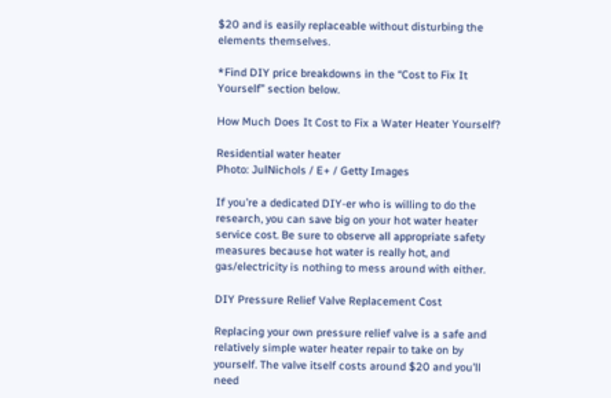$20 and is easily replaceable without disturbing the elements themselves.

*Find DIY price breakdowns in the “Cost to Fix It Yourself” section below.

How Much Does It Cost to Fix a Water Heater Yourself?

Residential water heater
Photo: JulNichols / E+ / Getty Images

If you’re a dedicated DIY-er who is willing to do the research, you can save big on your hot water heater service cost. Be sure to observe all appropriate safety measures because hot water is really hot, and gas/electricity is nothing to mess around with either.

DIY Pressure Relief Valve Replacement Cost

Replacing your own pressure relief valve is a safe and relatively simple water heater repair to take on by yourself. The valve itself costs around $20 and you’ll need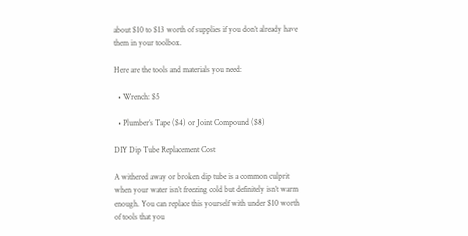about $10 to $13 worth of supplies if you don’t already have them in your toolbox.

Here are the tools and materials you need:

  • Wrench: $5

  • Plumber’s Tape ($4) or Joint Compound ($8)

DIY Dip Tube Replacement Cost

A withered away or broken dip tube is a common culprit when your water isn’t freezing cold but definitely isn’t warm enough. You can replace this yourself with under $10 worth of tools that you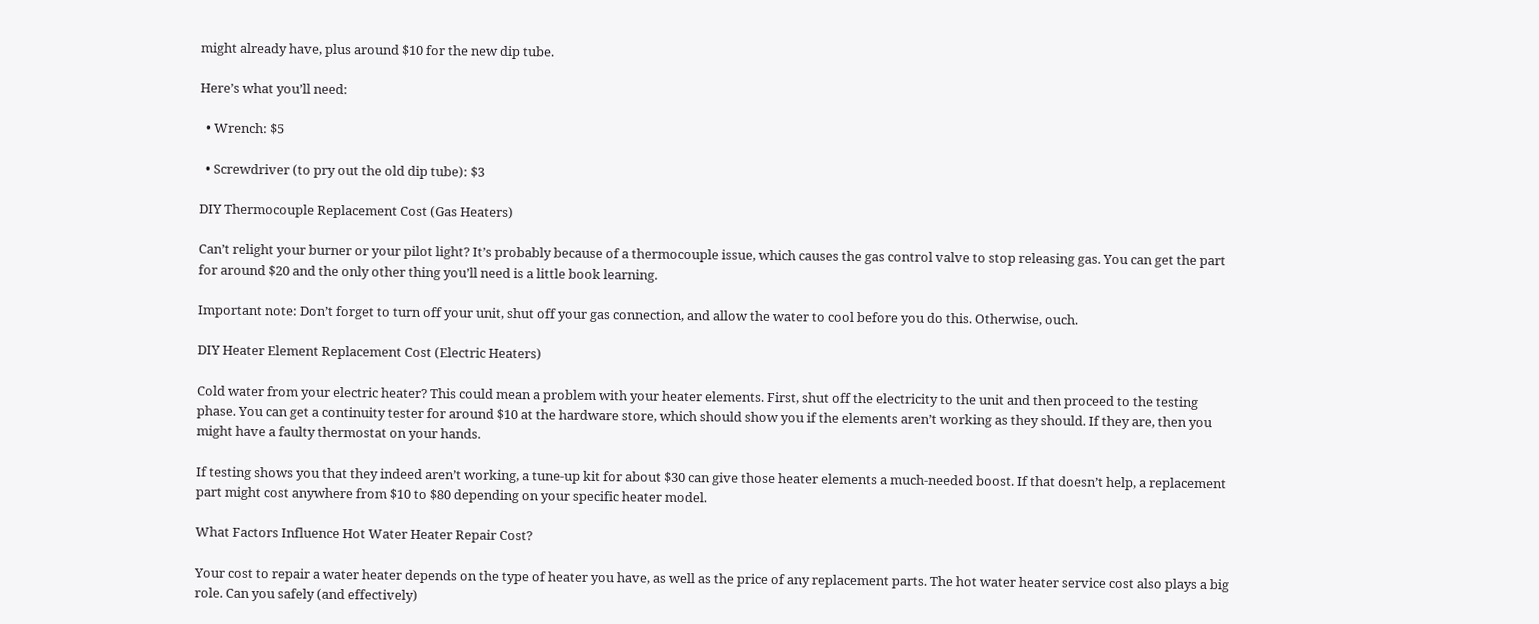might already have, plus around $10 for the new dip tube.

Here’s what you’ll need:

  • Wrench: $5

  • Screwdriver (to pry out the old dip tube): $3

DIY Thermocouple Replacement Cost (Gas Heaters)

Can’t relight your burner or your pilot light? It’s probably because of a thermocouple issue, which causes the gas control valve to stop releasing gas. You can get the part for around $20 and the only other thing you’ll need is a little book learning.

Important note: Don’t forget to turn off your unit, shut off your gas connection, and allow the water to cool before you do this. Otherwise, ouch.

DIY Heater Element Replacement Cost (Electric Heaters)

Cold water from your electric heater? This could mean a problem with your heater elements. First, shut off the electricity to the unit and then proceed to the testing phase. You can get a continuity tester for around $10 at the hardware store, which should show you if the elements aren’t working as they should. If they are, then you might have a faulty thermostat on your hands.

If testing shows you that they indeed aren’t working, a tune-up kit for about $30 can give those heater elements a much-needed boost. If that doesn’t help, a replacement part might cost anywhere from $10 to $80 depending on your specific heater model.

What Factors Influence Hot Water Heater Repair Cost?

Your cost to repair a water heater depends on the type of heater you have, as well as the price of any replacement parts. The hot water heater service cost also plays a big role. Can you safely (and effectively)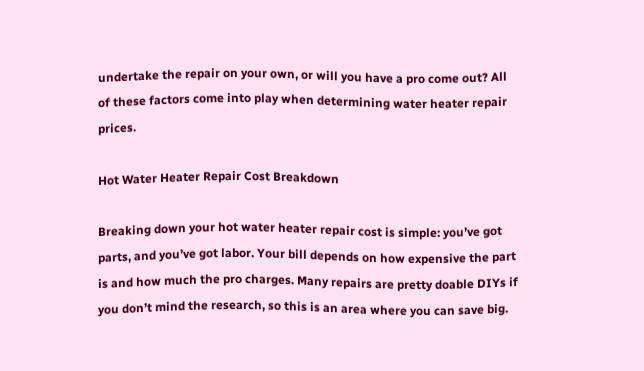undertake the repair on your own, or will you have a pro come out? All of these factors come into play when determining water heater repair prices.

Hot Water Heater Repair Cost Breakdown

Breaking down your hot water heater repair cost is simple: you’ve got parts, and you’ve got labor. Your bill depends on how expensive the part is and how much the pro charges. Many repairs are pretty doable DIYs if you don’t mind the research, so this is an area where you can save big.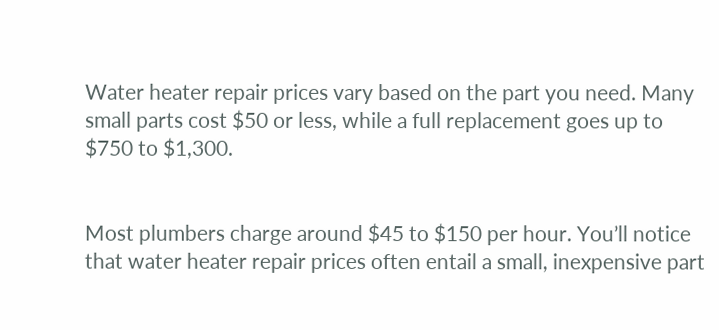Water heater repair prices vary based on the part you need. Many small parts cost $50 or less, while a full replacement goes up to $750 to $1,300.


Most plumbers charge around $45 to $150 per hour. You’ll notice that water heater repair prices often entail a small, inexpensive part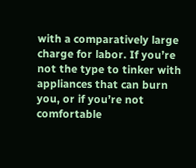with a comparatively large charge for labor. If you’re not the type to tinker with appliances that can burn you, or if you’re not comfortable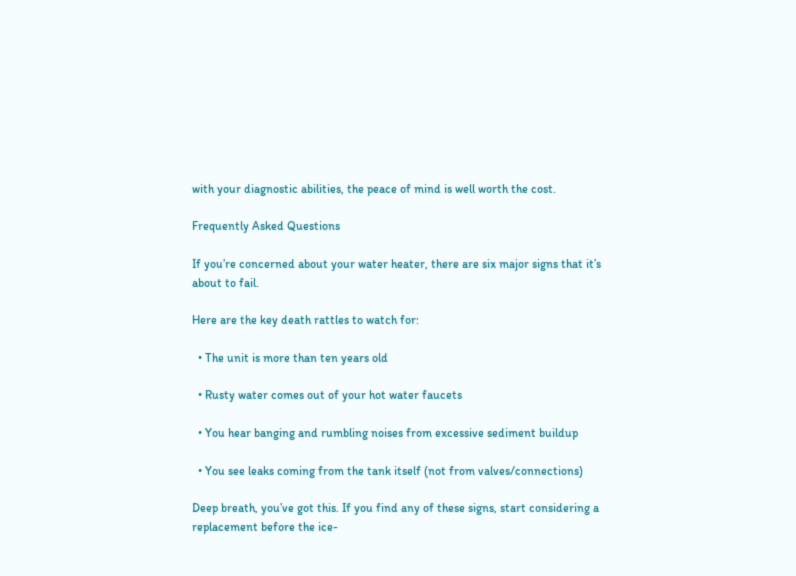with your diagnostic abilities, the peace of mind is well worth the cost.

Frequently Asked Questions

If you’re concerned about your water heater, there are six major signs that it’s about to fail.

Here are the key death rattles to watch for:

  • The unit is more than ten years old

  • Rusty water comes out of your hot water faucets

  • You hear banging and rumbling noises from excessive sediment buildup

  • You see leaks coming from the tank itself (not from valves/connections)

Deep breath, you’ve got this. If you find any of these signs, start considering a replacement before the ice-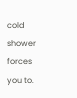cold shower forces you to.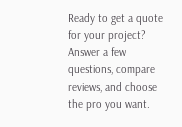Ready to get a quote for your project?
Answer a few questions, compare reviews, and choose the pro you want.